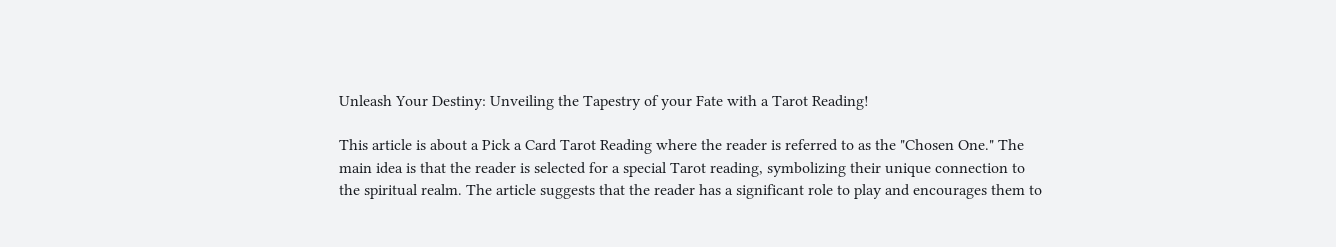Unleash Your Destiny: Unveiling the Tapestry of your Fate with a Tarot Reading!

This article is about a Pick a Card Tarot Reading where the reader is referred to as the "Chosen One." The main idea is that the reader is selected for a special Tarot reading, symbolizing their unique connection to the spiritual realm. The article suggests that the reader has a significant role to play and encourages them to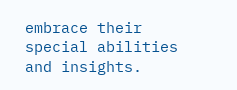embrace their special abilities and insights.